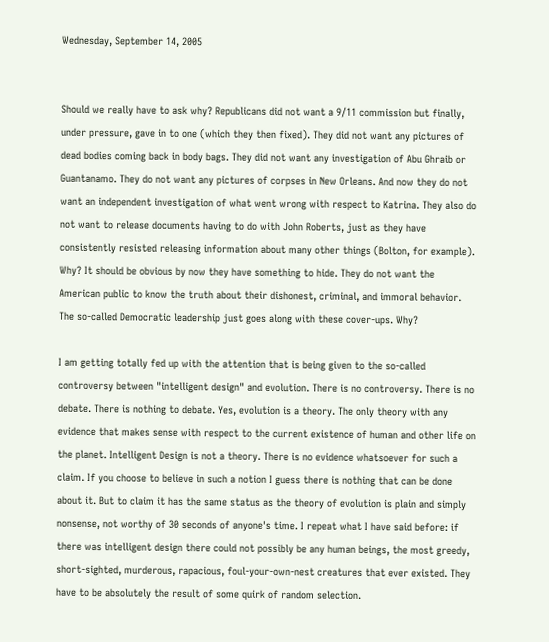Wednesday, September 14, 2005


Should we really have to ask why? Republicans did not want a 9/11 commission but finally, under pressure, gave in to one (which they then fixed). They did not want any pictures of dead bodies coming back in body bags. They did not want any investigation of Abu Ghraib or Guantanamo. They do not want any pictures of corpses in New Orleans. And now they do not want an independent investigation of what went wrong with respect to Katrina. They also do not want to release documents having to do with John Roberts, just as they have consistently resisted releasing information about many other things (Bolton, for example). Why? It should be obvious by now they have something to hide. They do not want the American public to know the truth about their dishonest, criminal, and immoral behavior. The so-called Democratic leadership just goes along with these cover-ups. Why?

I am getting totally fed up with the attention that is being given to the so-called controversy between "intelligent design" and evolution. There is no controversy. There is no debate. There is nothing to debate. Yes, evolution is a theory. The only theory with any evidence that makes sense with respect to the current existence of human and other life on the planet. Intelligent Design is not a theory. There is no evidence whatsoever for such a claim. If you choose to believe in such a notion I guess there is nothing that can be done about it. But to claim it has the same status as the theory of evolution is plain and simply nonsense, not worthy of 30 seconds of anyone's time. I repeat what I have said before: if there was intelligent design there could not possibly be any human beings, the most greedy, short-sighted, murderous, rapacious, foul-your-own-nest creatures that ever existed. They have to be absolutely the result of some quirk of random selection.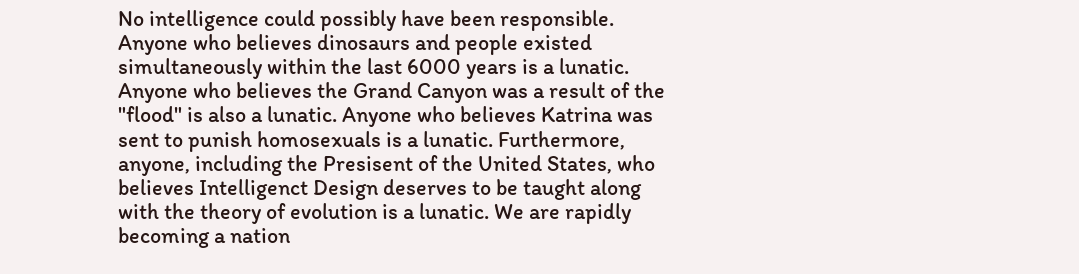No intelligence could possibly have been responsible. Anyone who believes dinosaurs and people existed simultaneously within the last 6000 years is a lunatic. Anyone who believes the Grand Canyon was a result of the "flood" is also a lunatic. Anyone who believes Katrina was sent to punish homosexuals is a lunatic. Furthermore, anyone, including the Presisent of the United States, who believes Intelligenct Design deserves to be taught along with the theory of evolution is a lunatic. We are rapidly becoming a nation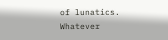of lunatics. Whatever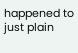happened to just plain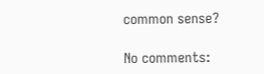common sense?

No comments: